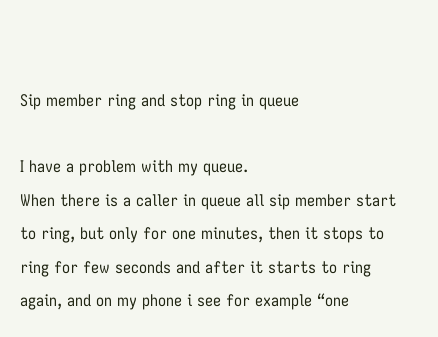Sip member ring and stop ring in queue

I have a problem with my queue.
When there is a caller in queue all sip member start to ring, but only for one minutes, then it stops to ring for few seconds and after it starts to ring again, and on my phone i see for example “one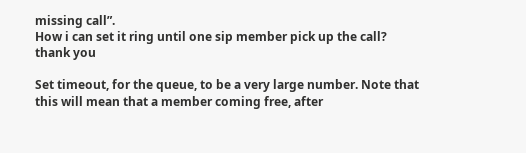missing call”.
How i can set it ring until one sip member pick up the call?
thank you

Set timeout, for the queue, to be a very large number. Note that this will mean that a member coming free, after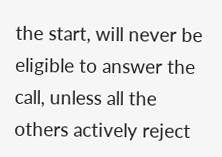the start, will never be eligible to answer the call, unless all the others actively reject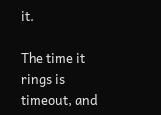it.

The time it rings is timeout, and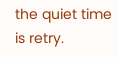the quiet time is retry.